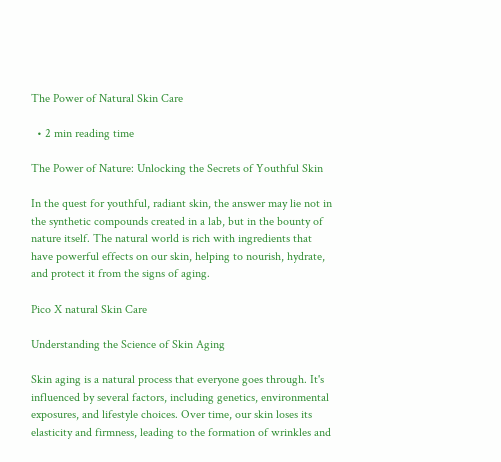The Power of Natural Skin Care

  • 2 min reading time

The Power of Nature: Unlocking the Secrets of Youthful Skin

In the quest for youthful, radiant skin, the answer may lie not in the synthetic compounds created in a lab, but in the bounty of nature itself. The natural world is rich with ingredients that have powerful effects on our skin, helping to nourish, hydrate, and protect it from the signs of aging.

Pico X natural Skin Care

Understanding the Science of Skin Aging

Skin aging is a natural process that everyone goes through. It's influenced by several factors, including genetics, environmental exposures, and lifestyle choices. Over time, our skin loses its elasticity and firmness, leading to the formation of wrinkles and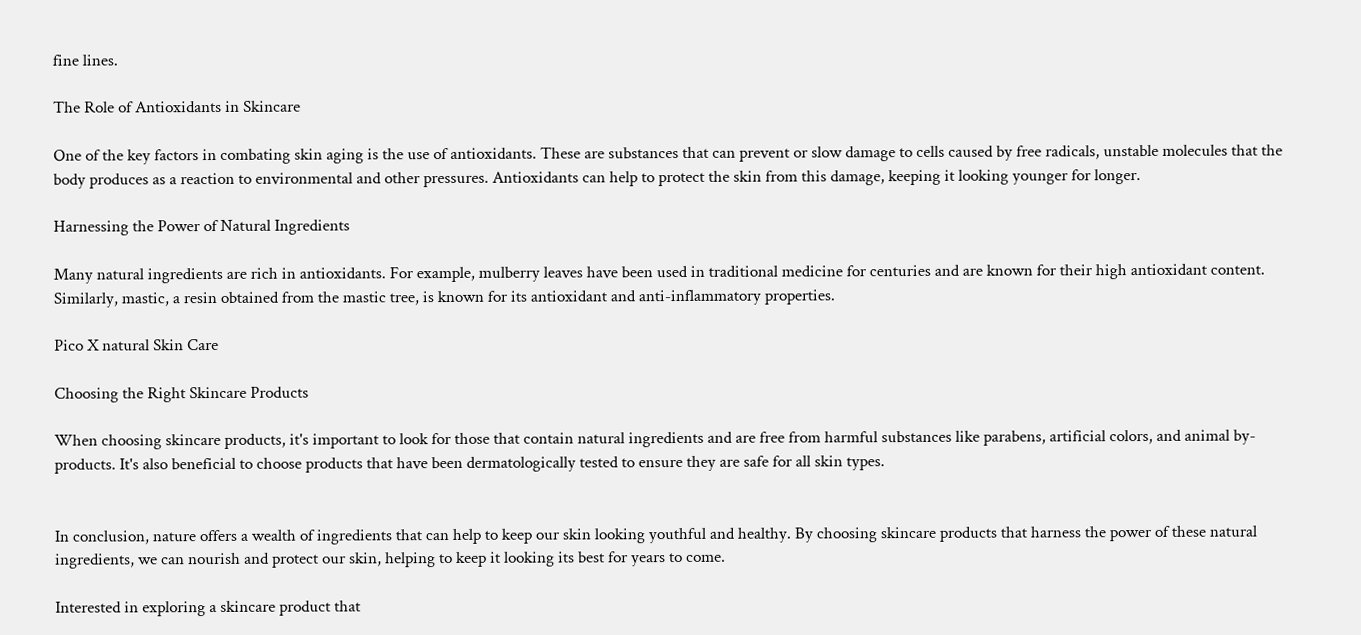fine lines.

The Role of Antioxidants in Skincare

One of the key factors in combating skin aging is the use of antioxidants. These are substances that can prevent or slow damage to cells caused by free radicals, unstable molecules that the body produces as a reaction to environmental and other pressures. Antioxidants can help to protect the skin from this damage, keeping it looking younger for longer.

Harnessing the Power of Natural Ingredients

Many natural ingredients are rich in antioxidants. For example, mulberry leaves have been used in traditional medicine for centuries and are known for their high antioxidant content. Similarly, mastic, a resin obtained from the mastic tree, is known for its antioxidant and anti-inflammatory properties.

Pico X natural Skin Care

Choosing the Right Skincare Products

When choosing skincare products, it's important to look for those that contain natural ingredients and are free from harmful substances like parabens, artificial colors, and animal by-products. It's also beneficial to choose products that have been dermatologically tested to ensure they are safe for all skin types.


In conclusion, nature offers a wealth of ingredients that can help to keep our skin looking youthful and healthy. By choosing skincare products that harness the power of these natural ingredients, we can nourish and protect our skin, helping to keep it looking its best for years to come.

Interested in exploring a skincare product that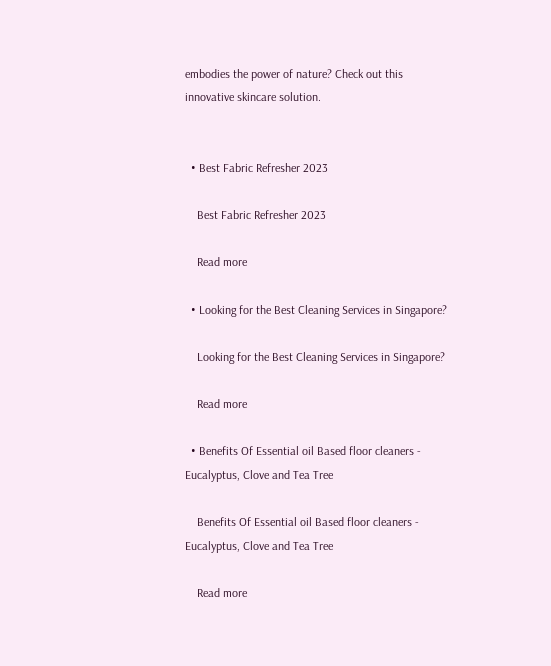embodies the power of nature? Check out this innovative skincare solution.


  • Best Fabric Refresher 2023

    Best Fabric Refresher 2023

    Read more

  • Looking for the Best Cleaning Services in Singapore?

    Looking for the Best Cleaning Services in Singapore?

    Read more

  • Benefits Of Essential oil Based floor cleaners - Eucalyptus, Clove and Tea Tree

    Benefits Of Essential oil Based floor cleaners - Eucalyptus, Clove and Tea Tree

    Read more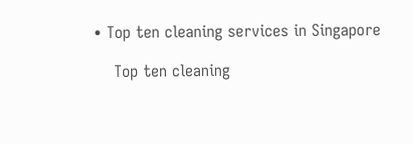• Top ten cleaning services in Singapore

    Top ten cleaning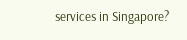services in Singapore?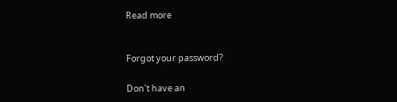Read more


Forgot your password?

Don't have an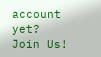account yet?
Join Us!